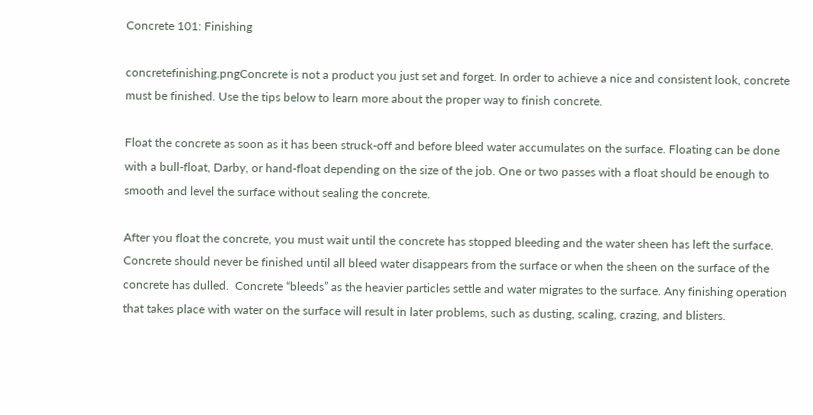Concrete 101: Finishing

concretefinishing.pngConcrete is not a product you just set and forget. In order to achieve a nice and consistent look, concrete must be finished. Use the tips below to learn more about the proper way to finish concrete.

Float the concrete as soon as it has been struck-off and before bleed water accumulates on the surface. Floating can be done with a bull-float, Darby, or hand-float depending on the size of the job. One or two passes with a float should be enough to smooth and level the surface without sealing the concrete.

After you float the concrete, you must wait until the concrete has stopped bleeding and the water sheen has left the surface.  Concrete should never be finished until all bleed water disappears from the surface or when the sheen on the surface of the concrete has dulled.  Concrete “bleeds” as the heavier particles settle and water migrates to the surface. Any finishing operation that takes place with water on the surface will result in later problems, such as dusting, scaling, crazing, and blisters.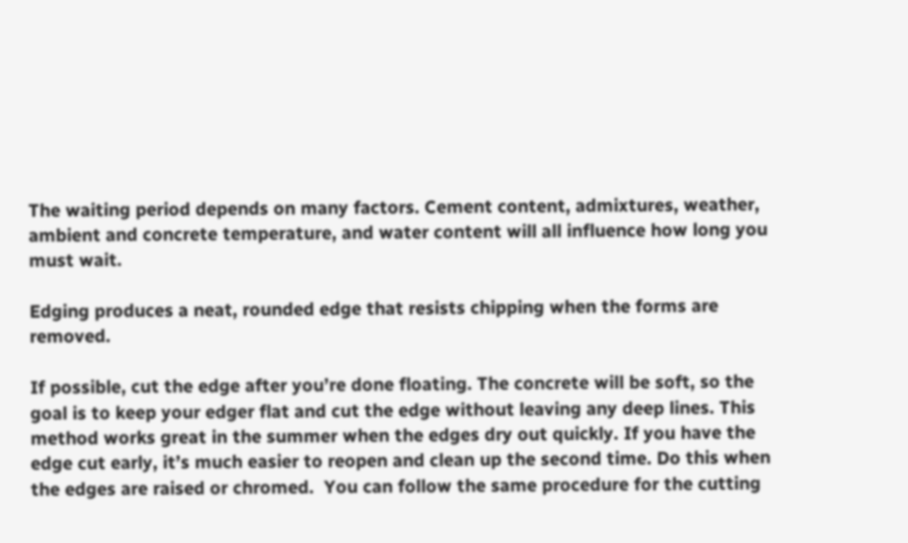The waiting period depends on many factors. Cement content, admixtures, weather, ambient and concrete temperature, and water content will all influence how long you must wait.

Edging produces a neat, rounded edge that resists chipping when the forms are removed.

If possible, cut the edge after you’re done floating. The concrete will be soft, so the goal is to keep your edger flat and cut the edge without leaving any deep lines. This method works great in the summer when the edges dry out quickly. If you have the edge cut early, it’s much easier to reopen and clean up the second time. Do this when the edges are raised or chromed.  You can follow the same procedure for the cutting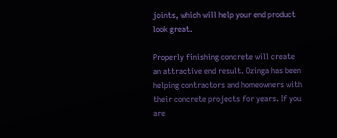joints, which will help your end product look great.

Properly finishing concrete will create an attractive end result. Ozinga has been helping contractors and homeowners with their concrete projects for years. If you are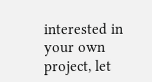interested in your own project, let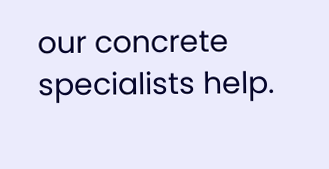our concrete specialists help.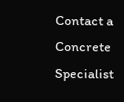Contact a Concrete Specialist